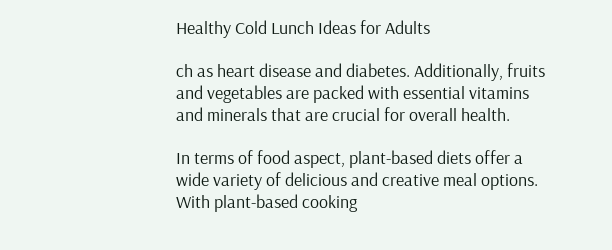Healthy Cold Lunch Ideas for Adults

ch as heart disease and diabetes. Additionally, fruits and vegetables are packed with essential vitamins and minerals that are crucial for overall health.

In terms of food aspect, plant-based diets offer a wide variety of delicious and creative meal options. With plant-based cooking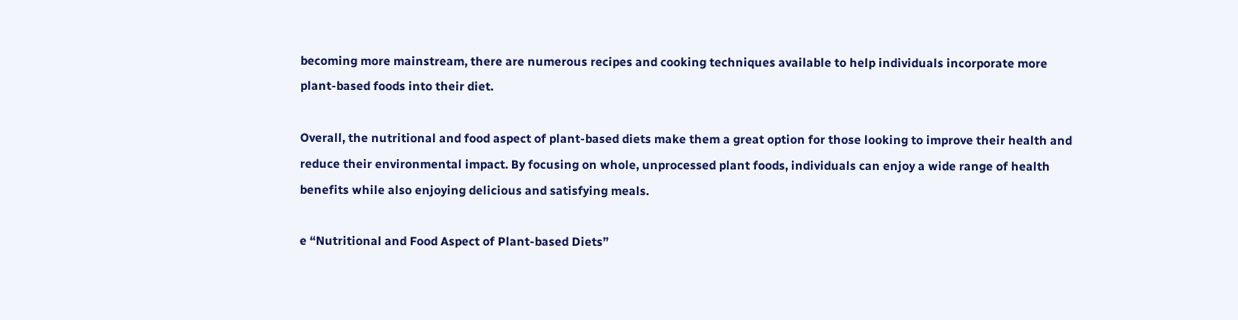becoming more mainstream, there are numerous recipes and cooking techniques available to help individuals incorporate more plant-based foods into their diet.

Overall, the nutritional and food aspect of plant-based diets make them a great option for those looking to improve their health and reduce their environmental impact. By focusing on whole, unprocessed plant foods, individuals can enjoy a wide range of health benefits while also enjoying delicious and satisfying meals.

e “Nutritional and Food Aspect of Plant-based Diets”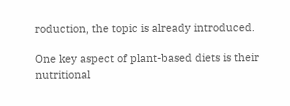roduction, the topic is already introduced.

One key aspect of plant-based diets is their nutritional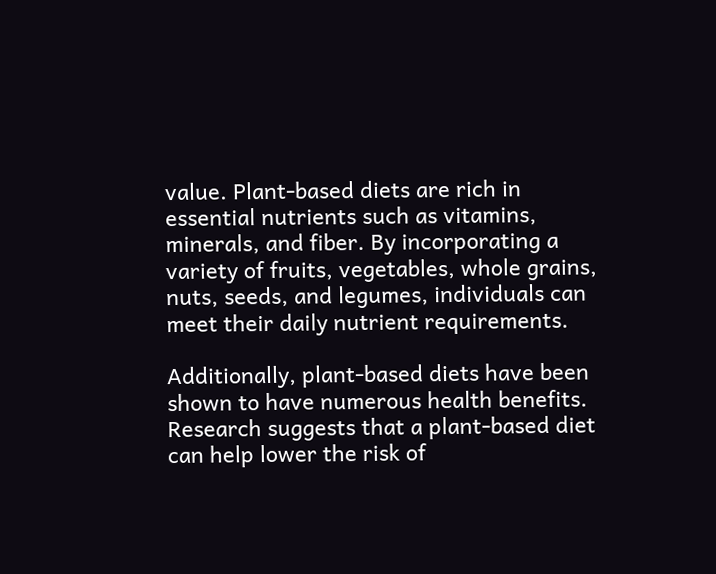value. Plant-based diets are rich in essential nutrients such as vitamins, minerals, and fiber. By incorporating a variety of fruits, vegetables, whole grains, nuts, seeds, and legumes, individuals can meet their daily nutrient requirements.

Additionally, plant-based diets have been shown to have numerous health benefits. Research suggests that a plant-based diet can help lower the risk of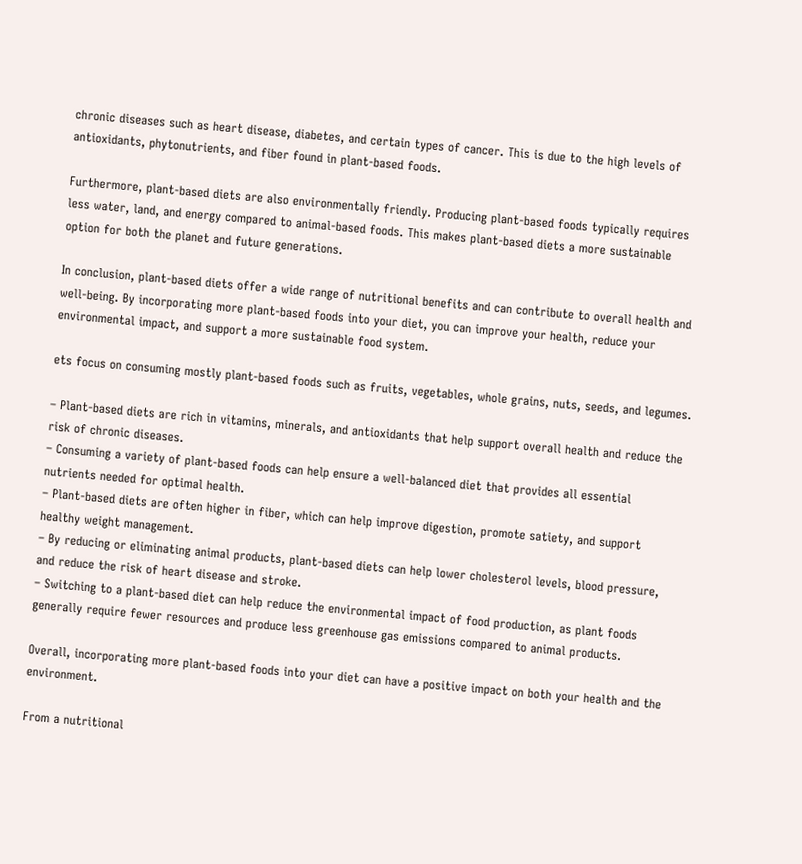chronic diseases such as heart disease, diabetes, and certain types of cancer. This is due to the high levels of antioxidants, phytonutrients, and fiber found in plant-based foods.

Furthermore, plant-based diets are also environmentally friendly. Producing plant-based foods typically requires less water, land, and energy compared to animal-based foods. This makes plant-based diets a more sustainable option for both the planet and future generations.

In conclusion, plant-based diets offer a wide range of nutritional benefits and can contribute to overall health and well-being. By incorporating more plant-based foods into your diet, you can improve your health, reduce your environmental impact, and support a more sustainable food system.

ets focus on consuming mostly plant-based foods such as fruits, vegetables, whole grains, nuts, seeds, and legumes.

– Plant-based diets are rich in vitamins, minerals, and antioxidants that help support overall health and reduce the risk of chronic diseases.
– Consuming a variety of plant-based foods can help ensure a well-balanced diet that provides all essential nutrients needed for optimal health.
– Plant-based diets are often higher in fiber, which can help improve digestion, promote satiety, and support healthy weight management.
– By reducing or eliminating animal products, plant-based diets can help lower cholesterol levels, blood pressure, and reduce the risk of heart disease and stroke.
– Switching to a plant-based diet can help reduce the environmental impact of food production, as plant foods generally require fewer resources and produce less greenhouse gas emissions compared to animal products.

Overall, incorporating more plant-based foods into your diet can have a positive impact on both your health and the environment.

From a nutritional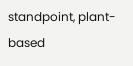standpoint, plant-based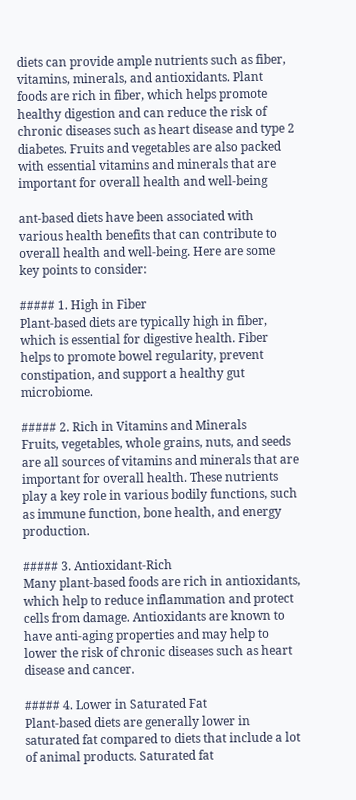diets can provide ample nutrients such as fiber, vitamins, minerals, and antioxidants. Plant foods are rich in fiber, which helps promote healthy digestion and can reduce the risk of chronic diseases such as heart disease and type 2 diabetes. Fruits and vegetables are also packed with essential vitamins and minerals that are important for overall health and well-being

ant-based diets have been associated with various health benefits that can contribute to overall health and well-being. Here are some key points to consider:

##### 1. High in Fiber
Plant-based diets are typically high in fiber, which is essential for digestive health. Fiber helps to promote bowel regularity, prevent constipation, and support a healthy gut microbiome.

##### 2. Rich in Vitamins and Minerals
Fruits, vegetables, whole grains, nuts, and seeds are all sources of vitamins and minerals that are important for overall health. These nutrients play a key role in various bodily functions, such as immune function, bone health, and energy production.

##### 3. Antioxidant-Rich
Many plant-based foods are rich in antioxidants, which help to reduce inflammation and protect cells from damage. Antioxidants are known to have anti-aging properties and may help to lower the risk of chronic diseases such as heart disease and cancer.

##### 4. Lower in Saturated Fat
Plant-based diets are generally lower in saturated fat compared to diets that include a lot of animal products. Saturated fat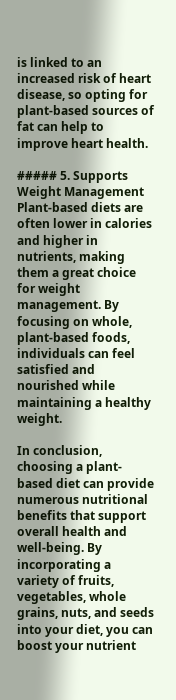is linked to an increased risk of heart disease, so opting for plant-based sources of fat can help to improve heart health.

##### 5. Supports Weight Management
Plant-based diets are often lower in calories and higher in nutrients, making them a great choice for weight management. By focusing on whole, plant-based foods, individuals can feel satisfied and nourished while maintaining a healthy weight.

In conclusion, choosing a plant-based diet can provide numerous nutritional benefits that support overall health and well-being. By incorporating a variety of fruits, vegetables, whole grains, nuts, and seeds into your diet, you can boost your nutrient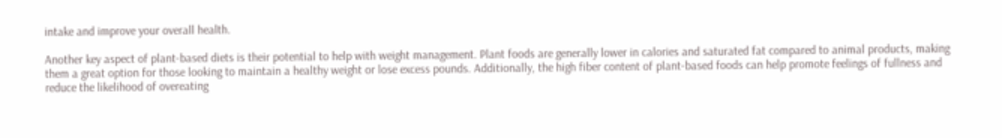intake and improve your overall health.

Another key aspect of plant-based diets is their potential to help with weight management. Plant foods are generally lower in calories and saturated fat compared to animal products, making them a great option for those looking to maintain a healthy weight or lose excess pounds. Additionally, the high fiber content of plant-based foods can help promote feelings of fullness and reduce the likelihood of overeating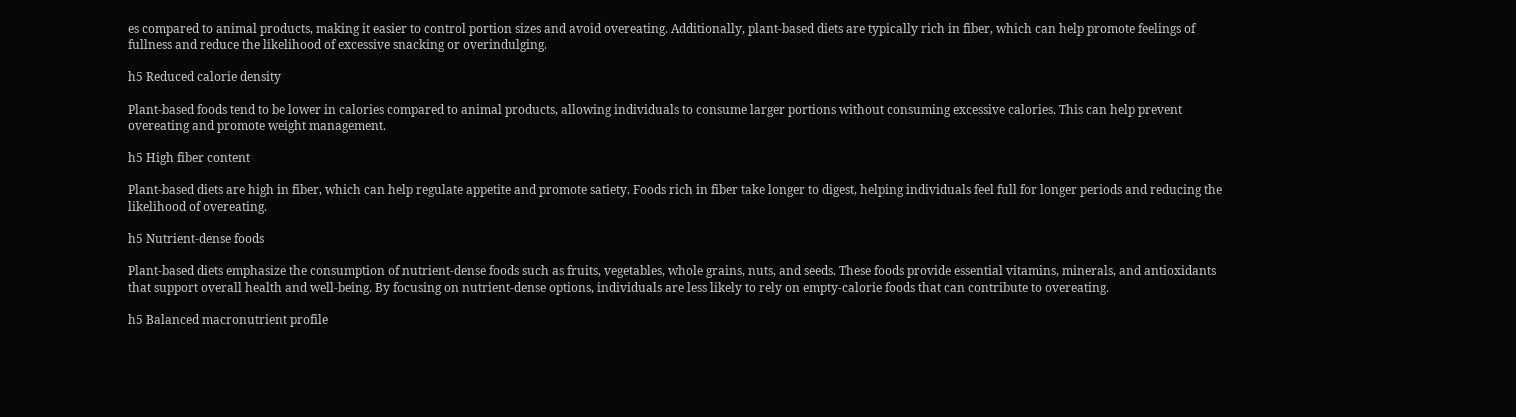es compared to animal products, making it easier to control portion sizes and avoid overeating. Additionally, plant-based diets are typically rich in fiber, which can help promote feelings of fullness and reduce the likelihood of excessive snacking or overindulging.

h5 Reduced calorie density

Plant-based foods tend to be lower in calories compared to animal products, allowing individuals to consume larger portions without consuming excessive calories. This can help prevent overeating and promote weight management.

h5 High fiber content

Plant-based diets are high in fiber, which can help regulate appetite and promote satiety. Foods rich in fiber take longer to digest, helping individuals feel full for longer periods and reducing the likelihood of overeating.

h5 Nutrient-dense foods

Plant-based diets emphasize the consumption of nutrient-dense foods such as fruits, vegetables, whole grains, nuts, and seeds. These foods provide essential vitamins, minerals, and antioxidants that support overall health and well-being. By focusing on nutrient-dense options, individuals are less likely to rely on empty-calorie foods that can contribute to overeating.

h5 Balanced macronutrient profile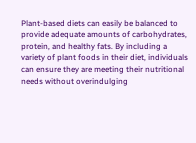Plant-based diets can easily be balanced to provide adequate amounts of carbohydrates, protein, and healthy fats. By including a variety of plant foods in their diet, individuals can ensure they are meeting their nutritional needs without overindulging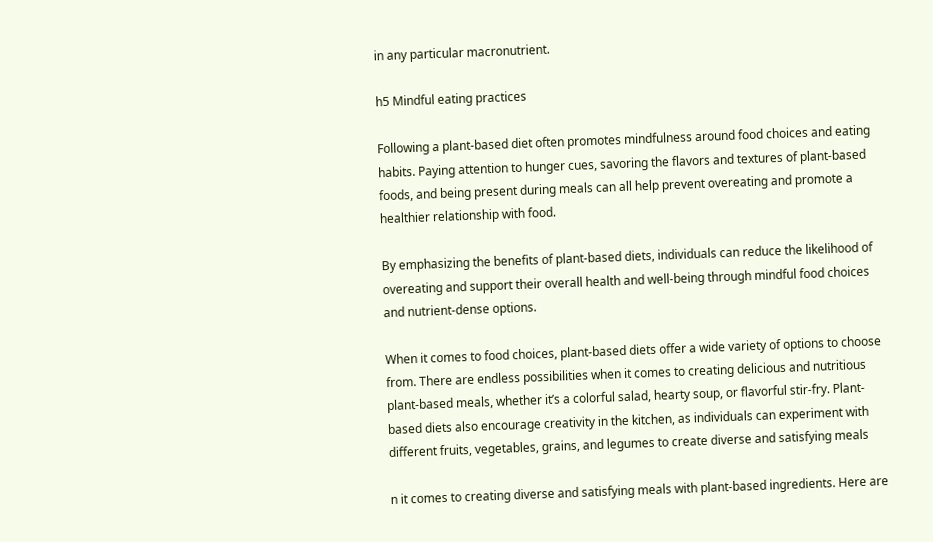in any particular macronutrient.

h5 Mindful eating practices

Following a plant-based diet often promotes mindfulness around food choices and eating habits. Paying attention to hunger cues, savoring the flavors and textures of plant-based foods, and being present during meals can all help prevent overeating and promote a healthier relationship with food.

By emphasizing the benefits of plant-based diets, individuals can reduce the likelihood of overeating and support their overall health and well-being through mindful food choices and nutrient-dense options.

When it comes to food choices, plant-based diets offer a wide variety of options to choose from. There are endless possibilities when it comes to creating delicious and nutritious plant-based meals, whether it’s a colorful salad, hearty soup, or flavorful stir-fry. Plant-based diets also encourage creativity in the kitchen, as individuals can experiment with different fruits, vegetables, grains, and legumes to create diverse and satisfying meals

n it comes to creating diverse and satisfying meals with plant-based ingredients. Here are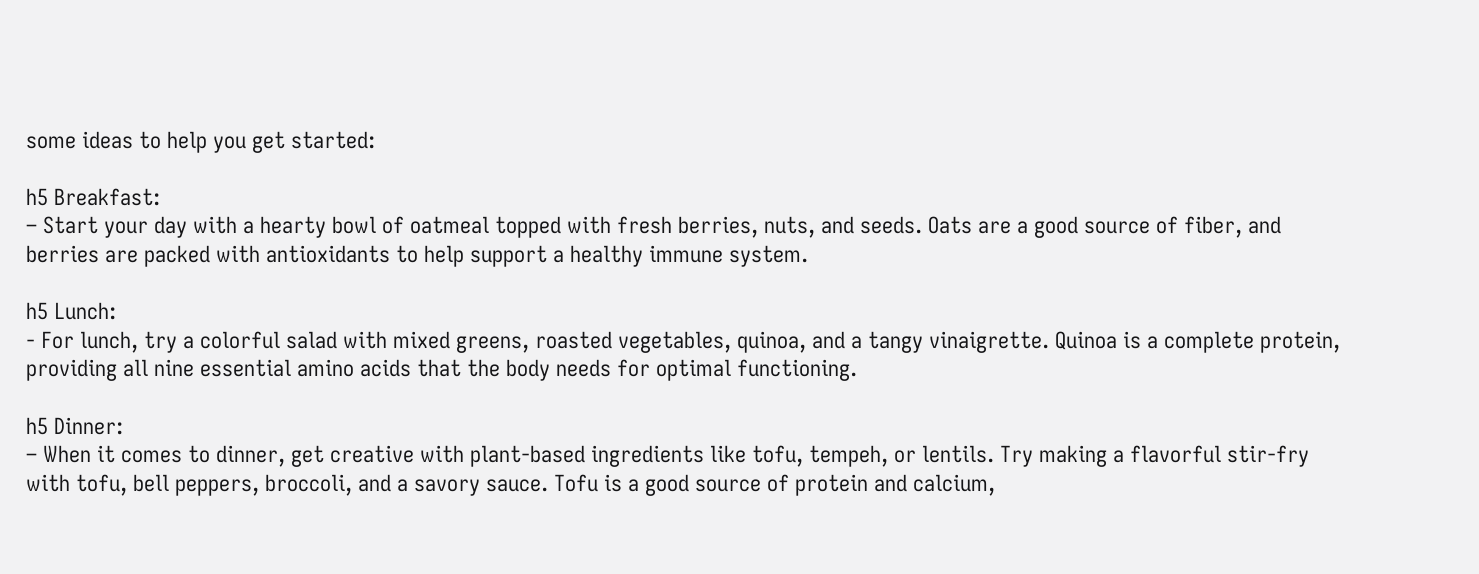some ideas to help you get started:

h5 Breakfast:
– Start your day with a hearty bowl of oatmeal topped with fresh berries, nuts, and seeds. Oats are a good source of fiber, and berries are packed with antioxidants to help support a healthy immune system.

h5 Lunch:
- For lunch, try a colorful salad with mixed greens, roasted vegetables, quinoa, and a tangy vinaigrette. Quinoa is a complete protein, providing all nine essential amino acids that the body needs for optimal functioning.

h5 Dinner:
– When it comes to dinner, get creative with plant-based ingredients like tofu, tempeh, or lentils. Try making a flavorful stir-fry with tofu, bell peppers, broccoli, and a savory sauce. Tofu is a good source of protein and calcium,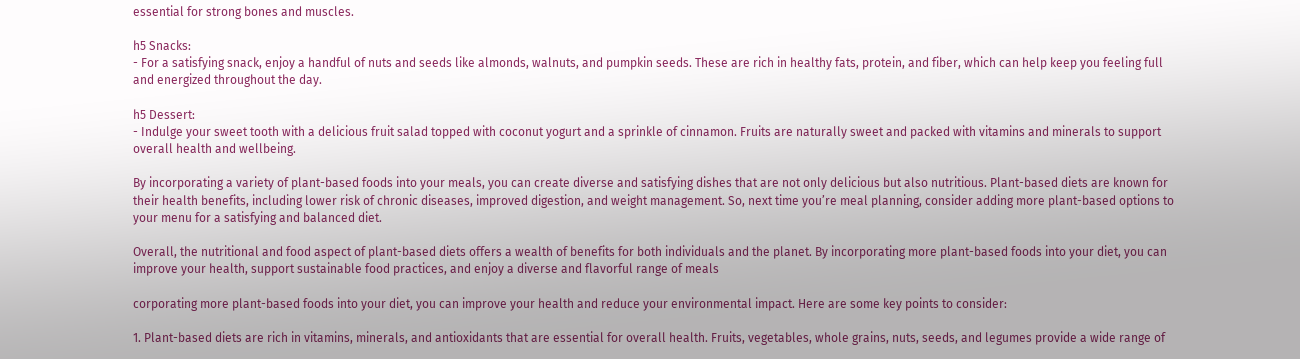essential for strong bones and muscles.

h5 Snacks:
- For a satisfying snack, enjoy a handful of nuts and seeds like almonds, walnuts, and pumpkin seeds. These are rich in healthy fats, protein, and fiber, which can help keep you feeling full and energized throughout the day.

h5 Dessert:
- Indulge your sweet tooth with a delicious fruit salad topped with coconut yogurt and a sprinkle of cinnamon. Fruits are naturally sweet and packed with vitamins and minerals to support overall health and wellbeing.

By incorporating a variety of plant-based foods into your meals, you can create diverse and satisfying dishes that are not only delicious but also nutritious. Plant-based diets are known for their health benefits, including lower risk of chronic diseases, improved digestion, and weight management. So, next time you’re meal planning, consider adding more plant-based options to your menu for a satisfying and balanced diet.

Overall, the nutritional and food aspect of plant-based diets offers a wealth of benefits for both individuals and the planet. By incorporating more plant-based foods into your diet, you can improve your health, support sustainable food practices, and enjoy a diverse and flavorful range of meals

corporating more plant-based foods into your diet, you can improve your health and reduce your environmental impact. Here are some key points to consider:

1. Plant-based diets are rich in vitamins, minerals, and antioxidants that are essential for overall health. Fruits, vegetables, whole grains, nuts, seeds, and legumes provide a wide range of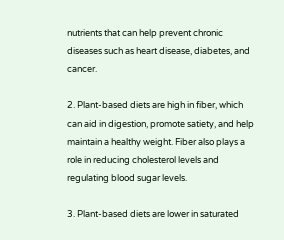nutrients that can help prevent chronic diseases such as heart disease, diabetes, and cancer.

2. Plant-based diets are high in fiber, which can aid in digestion, promote satiety, and help maintain a healthy weight. Fiber also plays a role in reducing cholesterol levels and regulating blood sugar levels.

3. Plant-based diets are lower in saturated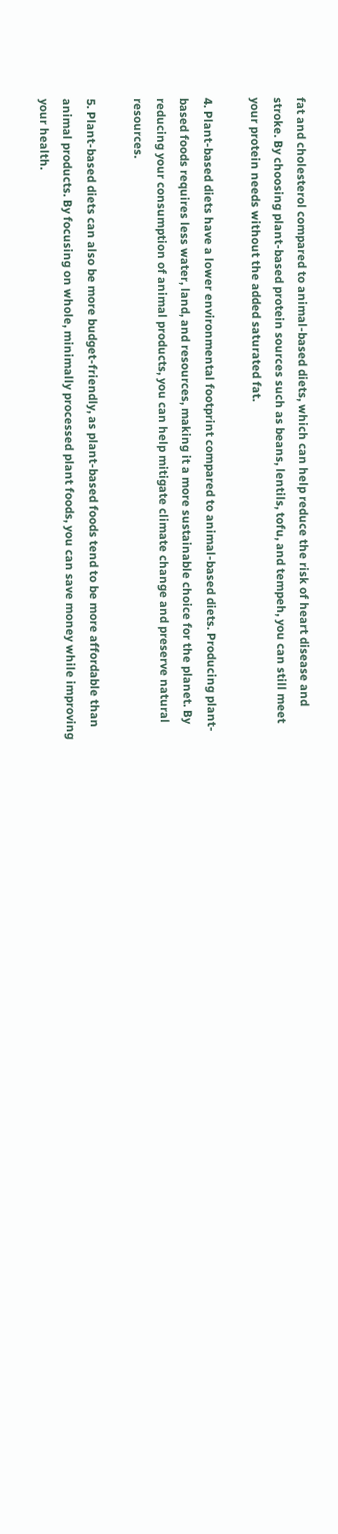fat and cholesterol compared to animal-based diets, which can help reduce the risk of heart disease and stroke. By choosing plant-based protein sources such as beans, lentils, tofu, and tempeh, you can still meet your protein needs without the added saturated fat.

4. Plant-based diets have a lower environmental footprint compared to animal-based diets. Producing plant-based foods requires less water, land, and resources, making it a more sustainable choice for the planet. By reducing your consumption of animal products, you can help mitigate climate change and preserve natural resources.

5. Plant-based diets can also be more budget-friendly, as plant-based foods tend to be more affordable than animal products. By focusing on whole, minimally processed plant foods, you can save money while improving your health.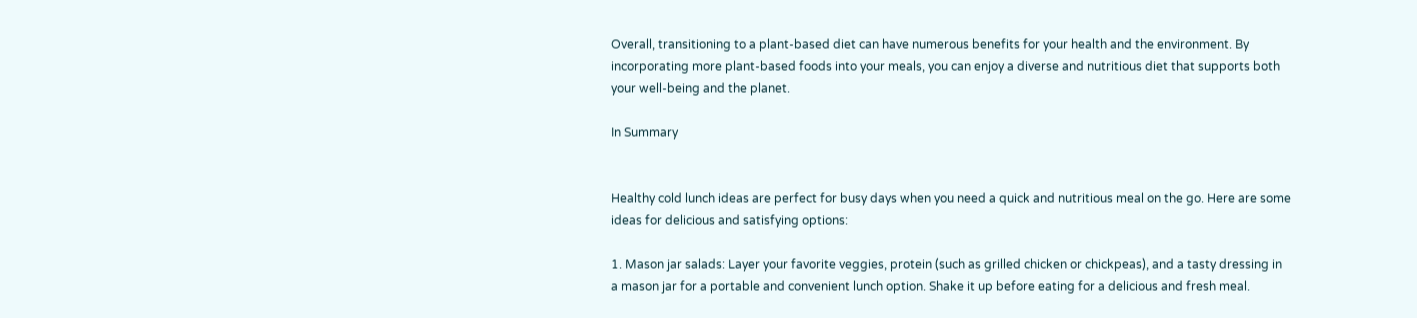Overall, transitioning to a plant-based diet can have numerous benefits for your health and the environment. By incorporating more plant-based foods into your meals, you can enjoy a diverse and nutritious diet that supports both your well-being and the planet.

In Summary


Healthy cold lunch ideas are perfect for busy days when you need a quick and nutritious meal on the go. Here are some ideas for delicious and satisfying options:

1. Mason jar salads: Layer your favorite veggies, protein (such as grilled chicken or chickpeas), and a tasty dressing in a mason jar for a portable and convenient lunch option. Shake it up before eating for a delicious and fresh meal.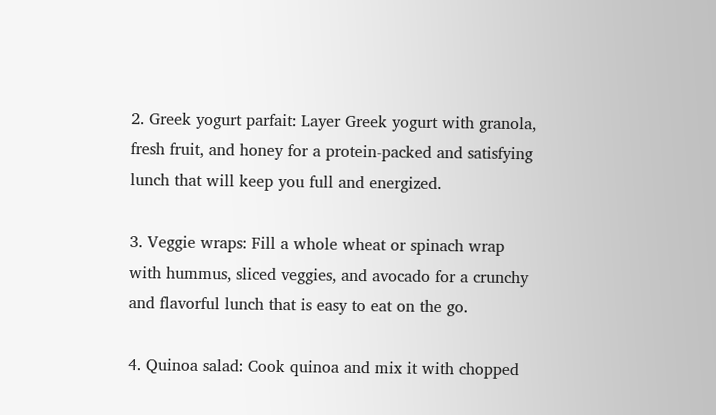2. Greek yogurt parfait: Layer Greek yogurt with granola, fresh fruit, and honey for a protein-packed and satisfying lunch that will keep you full and energized.

3. Veggie wraps: Fill a whole wheat or spinach wrap with hummus, sliced veggies, and avocado for a crunchy and flavorful lunch that is easy to eat on the go.

4. Quinoa salad: Cook quinoa and mix it with chopped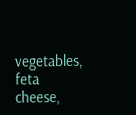vegetables, feta cheese,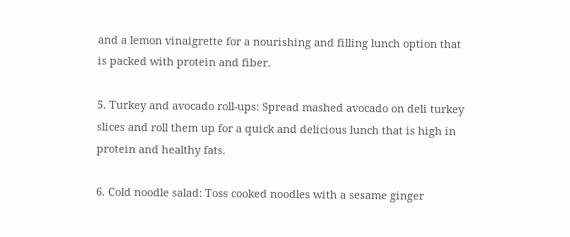and a lemon vinaigrette for a nourishing and filling lunch option that is packed with protein and fiber.

5. Turkey and avocado roll-ups: Spread mashed avocado on deli turkey slices and roll them up for a quick and delicious lunch that is high in protein and healthy fats.

6. Cold noodle salad: Toss cooked noodles with a sesame ginger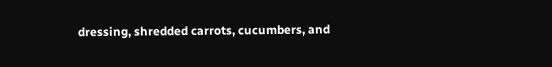dressing, shredded carrots, cucumbers, and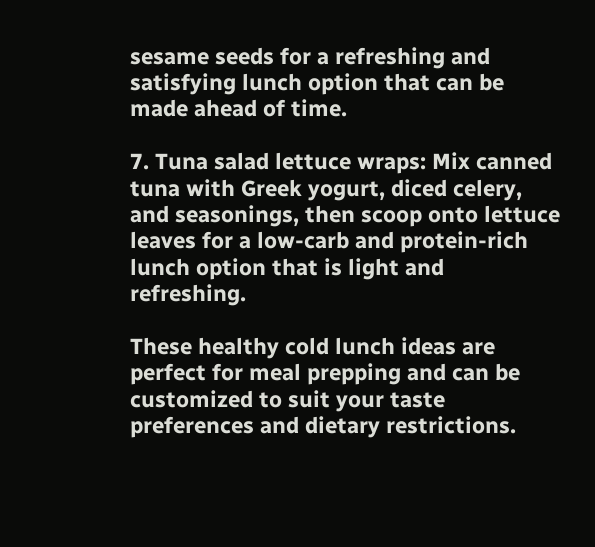sesame seeds for a refreshing and satisfying lunch option that can be made ahead of time.

7. Tuna salad lettuce wraps: Mix canned tuna with Greek yogurt, diced celery, and seasonings, then scoop onto lettuce leaves for a low-carb and protein-rich lunch option that is light and refreshing.

These healthy cold lunch ideas are perfect for meal prepping and can be customized to suit your taste preferences and dietary restrictions.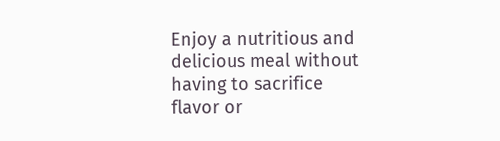Enjoy a nutritious and delicious meal without having to sacrifice flavor or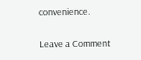convenience.

Leave a Comment